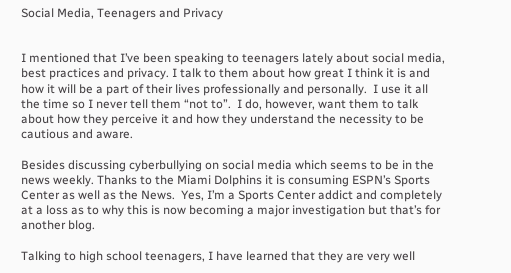Social Media, Teenagers and Privacy


I mentioned that I’ve been speaking to teenagers lately about social media, best practices and privacy. I talk to them about how great I think it is and how it will be a part of their lives professionally and personally.  I use it all the time so I never tell them “not to”.  I do, however, want them to talk about how they perceive it and how they understand the necessity to be cautious and aware.

Besides discussing cyberbullying on social media which seems to be in the news weekly. Thanks to the Miami Dolphins it is consuming ESPN’s Sports Center as well as the News.  Yes, I’m a Sports Center addict and completely at a loss as to why this is now becoming a major investigation but that’s for another blog.

Talking to high school teenagers, I have learned that they are very well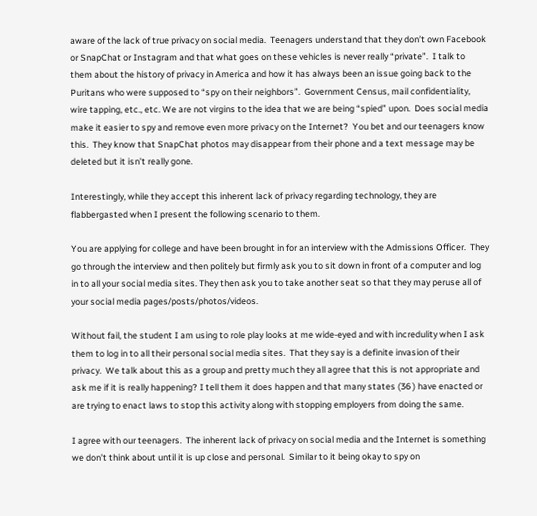aware of the lack of true privacy on social media.  Teenagers understand that they don’t own Facebook or SnapChat or Instagram and that what goes on these vehicles is never really “private”.  I talk to them about the history of privacy in America and how it has always been an issue going back to the Puritans who were supposed to “spy on their neighbors”.  Government Census, mail confidentiality, wire tapping, etc., etc. We are not virgins to the idea that we are being “spied” upon.  Does social media make it easier to spy and remove even more privacy on the Internet?  You bet and our teenagers know this.  They know that SnapChat photos may disappear from their phone and a text message may be deleted but it isn’t really gone.

Interestingly, while they accept this inherent lack of privacy regarding technology, they are flabbergasted when I present the following scenario to them.

You are applying for college and have been brought in for an interview with the Admissions Officer.  They go through the interview and then politely but firmly ask you to sit down in front of a computer and log in to all your social media sites. They then ask you to take another seat so that they may peruse all of your social media pages/posts/photos/videos.

Without fail, the student I am using to role play looks at me wide-eyed and with incredulity when I ask them to log in to all their personal social media sites.  That they say is a definite invasion of their privacy.  We talk about this as a group and pretty much they all agree that this is not appropriate and ask me if it is really happening? I tell them it does happen and that many states (36 ) have enacted or are trying to enact laws to stop this activity along with stopping employers from doing the same.

I agree with our teenagers.  The inherent lack of privacy on social media and the Internet is something we don’t think about until it is up close and personal.  Similar to it being okay to spy on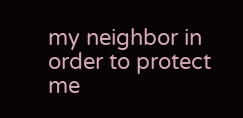my neighbor in order to protect me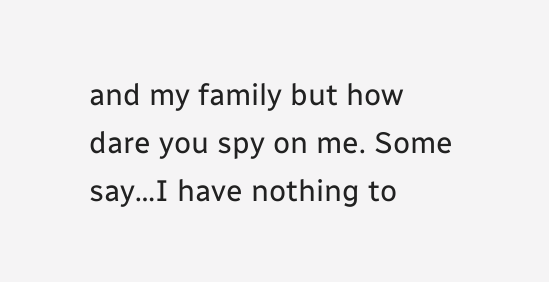and my family but how dare you spy on me. Some say…I have nothing to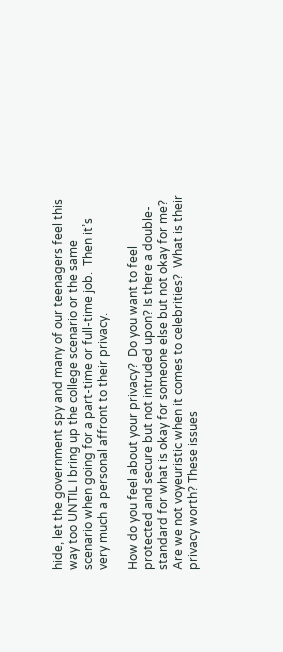hide, let the government spy and many of our teenagers feel this way too UNTIL I bring up the college scenario or the same scenario when going for a part-time or full-time job.  Then it’s very much a personal affront to their privacy.

How do you feel about your privacy?  Do you want to feel protected and secure but not intruded upon? Is there a double-standard for what is okay for someone else but not okay for me?  Are we not voyeuristic when it comes to celebrities?  What is their privacy worth? These issues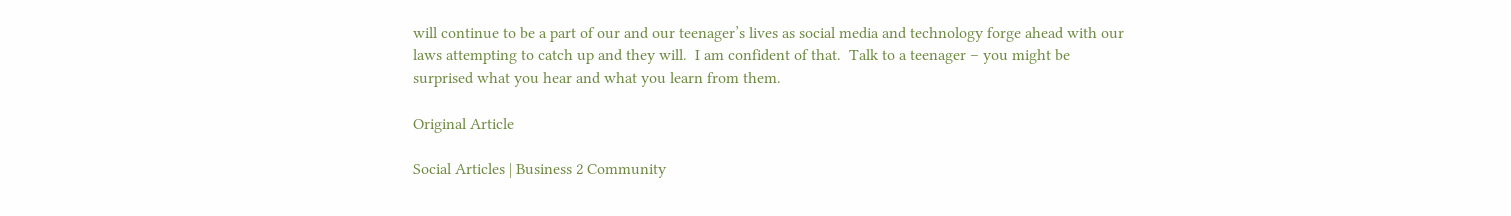will continue to be a part of our and our teenager’s lives as social media and technology forge ahead with our laws attempting to catch up and they will.  I am confident of that.  Talk to a teenager – you might be surprised what you hear and what you learn from them.

Original Article

Social Articles | Business 2 Community